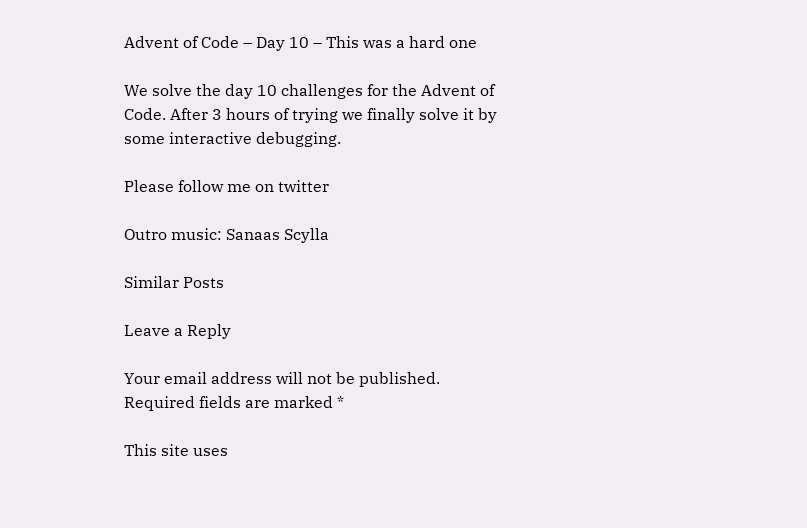Advent of Code – Day 10 – This was a hard one

We solve the day 10 challenges for the Advent of Code. After 3 hours of trying we finally solve it by some interactive debugging.

Please follow me on twitter

Outro music: Sanaas Scylla

Similar Posts

Leave a Reply

Your email address will not be published. Required fields are marked *

This site uses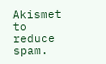Akismet to reduce spam.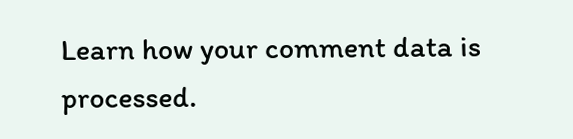Learn how your comment data is processed.